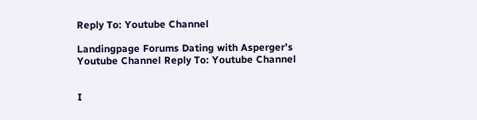Reply To: Youtube Channel

Landingpage Forums Dating with Asperger’s Youtube Channel Reply To: Youtube Channel


I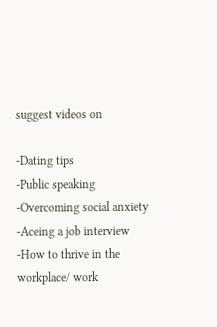suggest videos on

-Dating tips
-Public speaking
-Overcoming social anxiety
-Aceing a job interview
-How to thrive in the workplace/ work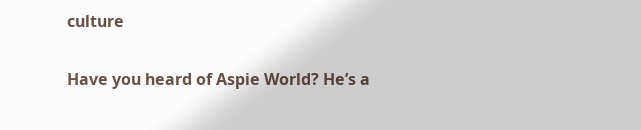culture

Have you heard of Aspie World? He’s a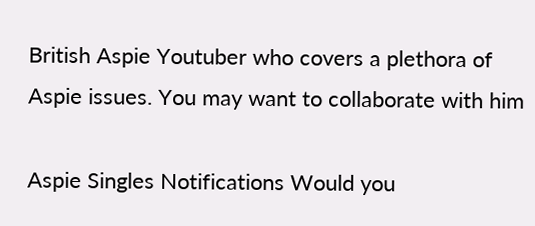British Aspie Youtuber who covers a plethora of Aspie issues. You may want to collaborate with him

Aspie Singles Notifications Would you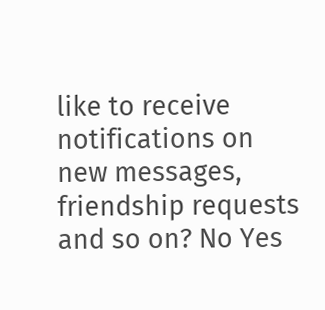like to receive notifications on new messages, friendship requests and so on? No Yes